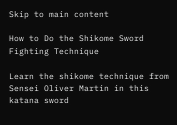Skip to main content

How to Do the Shikome Sword Fighting Technique

Learn the shikome technique from Sensei Oliver Martin in this katana sword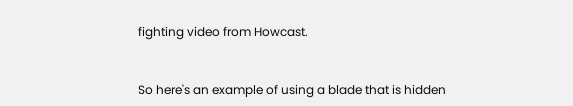fighting video from Howcast.


So here's an example of using a blade that is hidden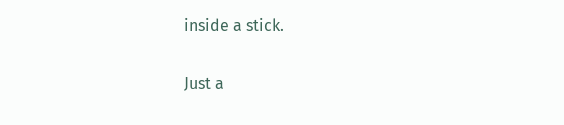inside a stick.

Just a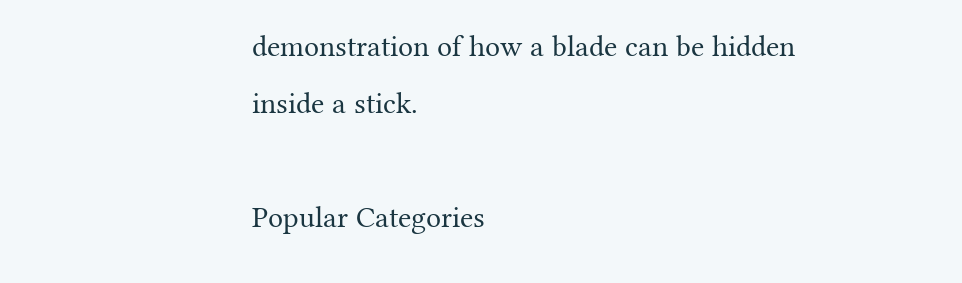demonstration of how a blade can be hidden inside a stick.

Popular Categories